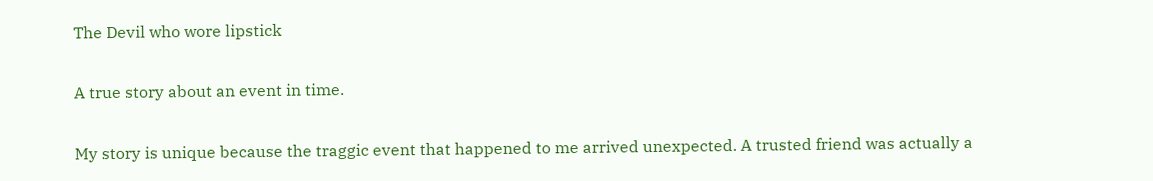The Devil who wore lipstick

A true story about an event in time.

My story is unique because the traggic event that happened to me arrived unexpected. A trusted friend was actually a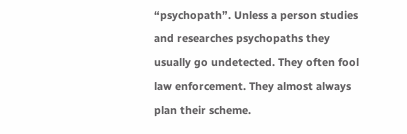“psychopath”. Unless a person studies and researches psychopaths they usually go undetected. They often fool law enforcement. They almost always plan their scheme.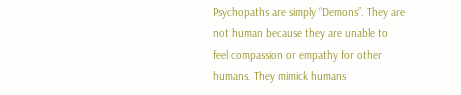Psychopaths are simply “Demons”. They are not human because they are unable to feel compassion or empathy for other humans. They mimick humans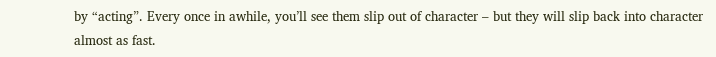by “acting”. Every once in awhile, you’ll see them slip out of character – but they will slip back into character almost as fast.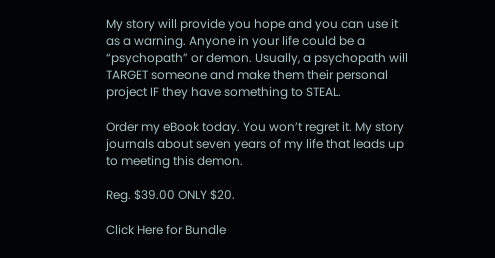My story will provide you hope and you can use it as a warning. Anyone in your life could be a “psychopath” or demon. Usually, a psychopath will TARGET someone and make them their personal project IF they have something to STEAL.

Order my eBook today. You won’t regret it. My story journals about seven years of my life that leads up to meeting this demon.

Reg. $39.00 ONLY $20.

Click Here for Bundle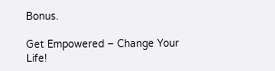Bonus.

Get Empowered – Change Your Life!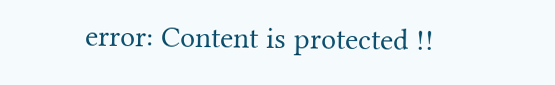error: Content is protected !!